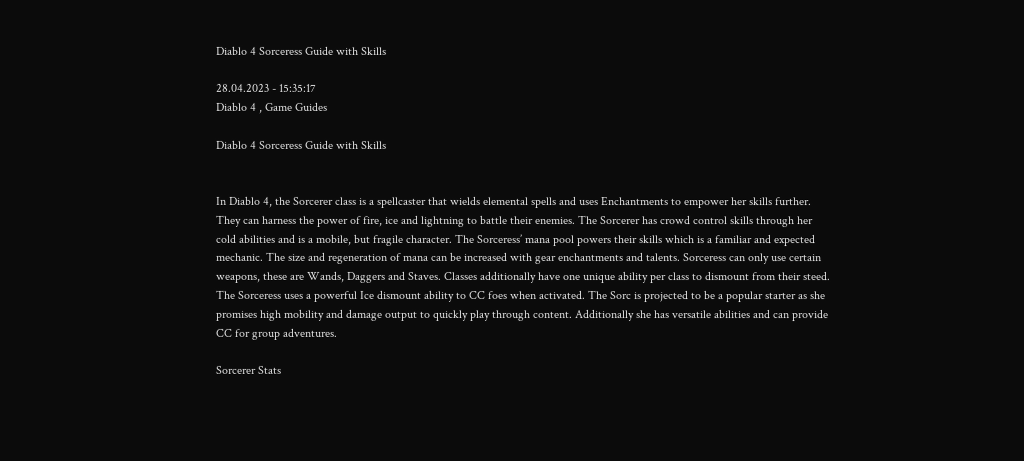Diablo 4 Sorceress Guide with Skills

28.04.2023 - 15:35:17
Diablo 4 , Game Guides

Diablo 4 Sorceress Guide with Skills


In Diablo 4, the Sorcerer class is a spellcaster that wields elemental spells and uses Enchantments to empower her skills further. They can harness the power of fire, ice and lightning to battle their enemies. The Sorcerer has crowd control skills through her cold abilities and is a mobile, but fragile character. The Sorceress’ mana pool powers their skills which is a familiar and expected mechanic. The size and regeneration of mana can be increased with gear enchantments and talents. Sorceress can only use certain weapons, these are Wands, Daggers and Staves. Classes additionally have one unique ability per class to dismount from their steed. The Sorceress uses a powerful Ice dismount ability to CC foes when activated. The Sorc is projected to be a popular starter as she promises high mobility and damage output to quickly play through content. Additionally she has versatile abilities and can provide CC for group adventures.

Sorcerer Stats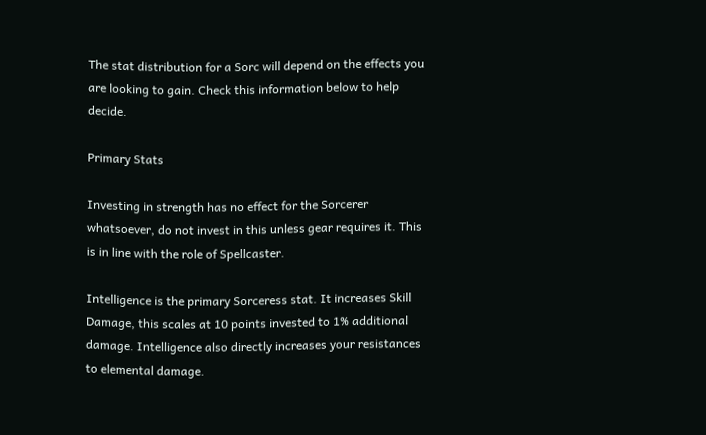The stat distribution for a Sorc will depend on the effects you are looking to gain. Check this information below to help decide.

Primary Stats

Investing in strength has no effect for the Sorcerer whatsoever, do not invest in this unless gear requires it. This is in line with the role of Spellcaster.

Intelligence is the primary Sorceress stat. It increases Skill Damage, this scales at 10 points invested to 1% additional damage. Intelligence also directly increases your resistances to elemental damage.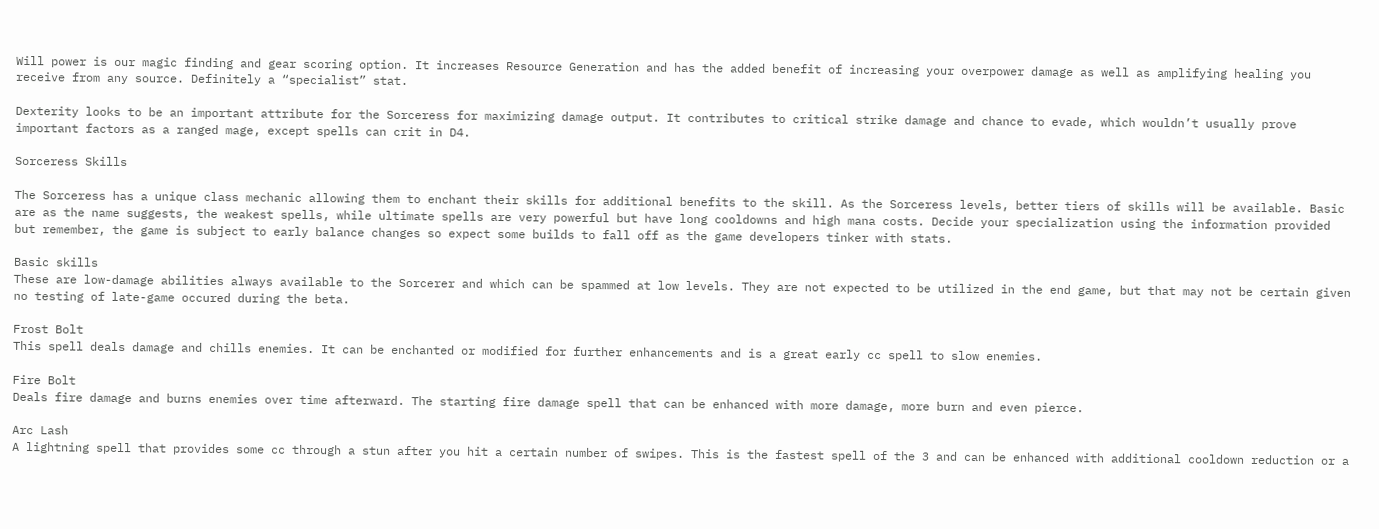Will power is our magic finding and gear scoring option. It increases Resource Generation and has the added benefit of increasing your overpower damage as well as amplifying healing you receive from any source. Definitely a “specialist” stat.

Dexterity looks to be an important attribute for the Sorceress for maximizing damage output. It contributes to critical strike damage and chance to evade, which wouldn’t usually prove important factors as a ranged mage, except spells can crit in D4.

Sorceress Skills

The Sorceress has a unique class mechanic allowing them to enchant their skills for additional benefits to the skill. As the Sorceress levels, better tiers of skills will be available. Basic are as the name suggests, the weakest spells, while ultimate spells are very powerful but have long cooldowns and high mana costs. Decide your specialization using the information provided but remember, the game is subject to early balance changes so expect some builds to fall off as the game developers tinker with stats.

Basic skills
These are low-damage abilities always available to the Sorcerer and which can be spammed at low levels. They are not expected to be utilized in the end game, but that may not be certain given no testing of late-game occured during the beta.

Frost Bolt
This spell deals damage and chills enemies. It can be enchanted or modified for further enhancements and is a great early cc spell to slow enemies.

Fire Bolt
Deals fire damage and burns enemies over time afterward. The starting fire damage spell that can be enhanced with more damage, more burn and even pierce.

Arc Lash
A lightning spell that provides some cc through a stun after you hit a certain number of swipes. This is the fastest spell of the 3 and can be enhanced with additional cooldown reduction or a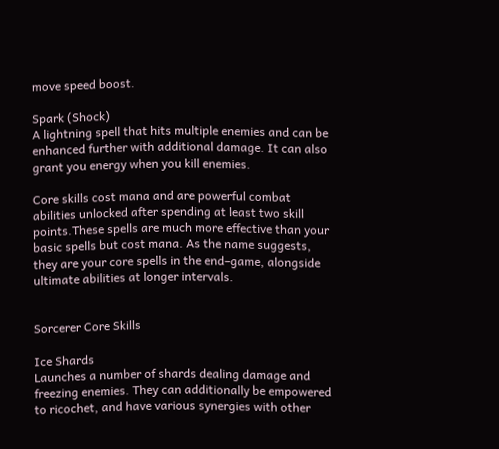move speed boost.

Spark (Shock)
A lightning spell that hits multiple enemies and can be enhanced further with additional damage. It can also grant you energy when you kill enemies.

Core skills cost mana and are powerful combat abilities unlocked after spending at least two skill points.These spells are much more effective than your basic spells but cost mana. As the name suggests, they are your core spells in the end–game, alongside ultimate abilities at longer intervals.


Sorcerer Core Skills

Ice Shards
Launches a number of shards dealing damage and freezing enemies. They can additionally be empowered to ricochet, and have various synergies with other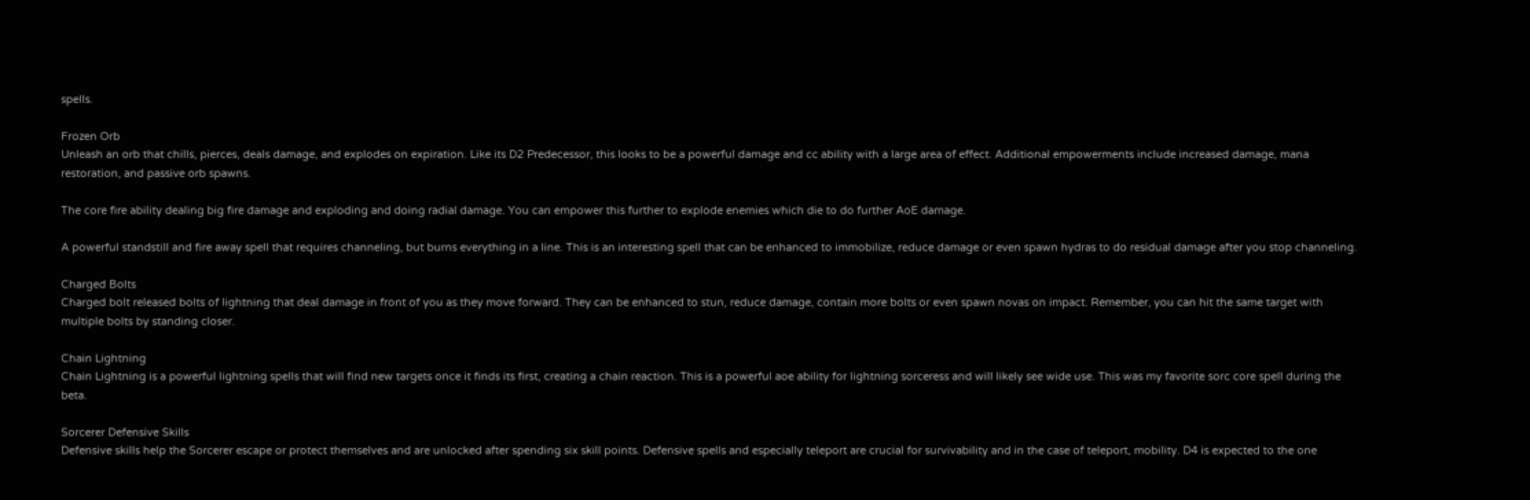spells.

Frozen Orb
Unleash an orb that chills, pierces, deals damage, and explodes on expiration. Like its D2 Predecessor, this looks to be a powerful damage and cc ability with a large area of effect. Additional empowerments include increased damage, mana restoration, and passive orb spawns.

The core fire ability dealing big fire damage and exploding and doing radial damage. You can empower this further to explode enemies which die to do further AoE damage.

A powerful standstill and fire away spell that requires channeling, but burns everything in a line. This is an interesting spell that can be enhanced to immobilize, reduce damage or even spawn hydras to do residual damage after you stop channeling.

Charged Bolts
Charged bolt released bolts of lightning that deal damage in front of you as they move forward. They can be enhanced to stun, reduce damage, contain more bolts or even spawn novas on impact. Remember, you can hit the same target with multiple bolts by standing closer.

Chain Lightning
Chain Lightning is a powerful lightning spells that will find new targets once it finds its first, creating a chain reaction. This is a powerful aoe ability for lightning sorceress and will likely see wide use. This was my favorite sorc core spell during the beta.

Sorcerer Defensive Skills
Defensive skills help the Sorcerer escape or protect themselves and are unlocked after spending six skill points. Defensive spells and especially teleport are crucial for survivability and in the case of teleport, mobility. D4 is expected to the one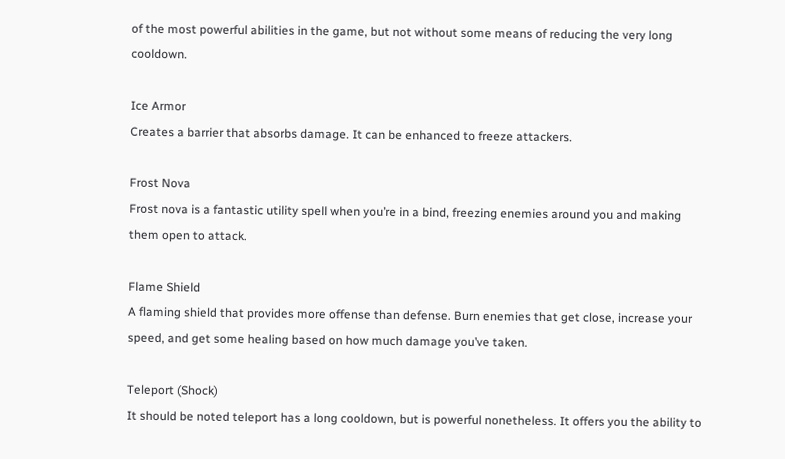of the most powerful abilities in the game, but not without some means of reducing the very long cooldown.

Ice Armor
Creates a barrier that absorbs damage. It can be enhanced to freeze attackers.

Frost Nova
Frost nova is a fantastic utility spell when you’re in a bind, freezing enemies around you and making them open to attack.

Flame Shield
A flaming shield that provides more offense than defense. Burn enemies that get close, increase your speed, and get some healing based on how much damage you’ve taken.

Teleport (Shock)
It should be noted teleport has a long cooldown, but is powerful nonetheless. It offers you the ability to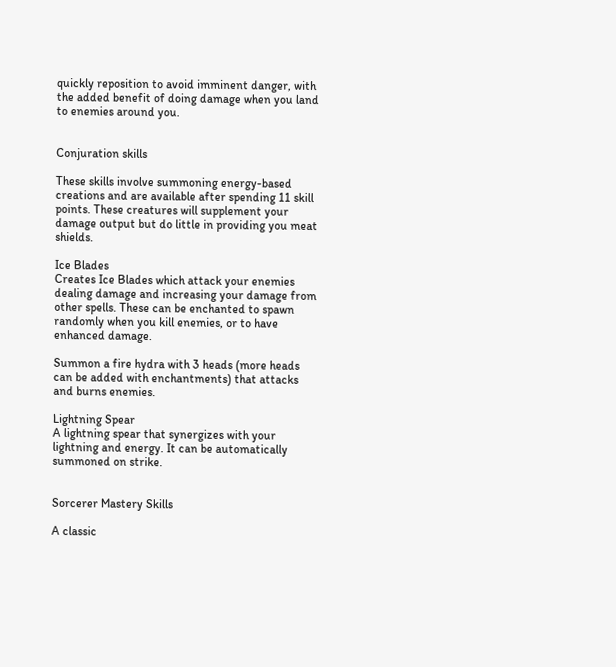quickly reposition to avoid imminent danger, with the added benefit of doing damage when you land to enemies around you.


Conjuration skills

These skills involve summoning energy-based creations and are available after spending 11 skill points. These creatures will supplement your damage output but do little in providing you meat shields.

Ice Blades
Creates Ice Blades which attack your enemies dealing damage and increasing your damage from other spells. These can be enchanted to spawn randomly when you kill enemies, or to have enhanced damage.

Summon a fire hydra with 3 heads (more heads can be added with enchantments) that attacks and burns enemies.

Lightning Spear
A lightning spear that synergizes with your lightning and energy. It can be automatically summoned on strike.


Sorcerer Mastery Skills

A classic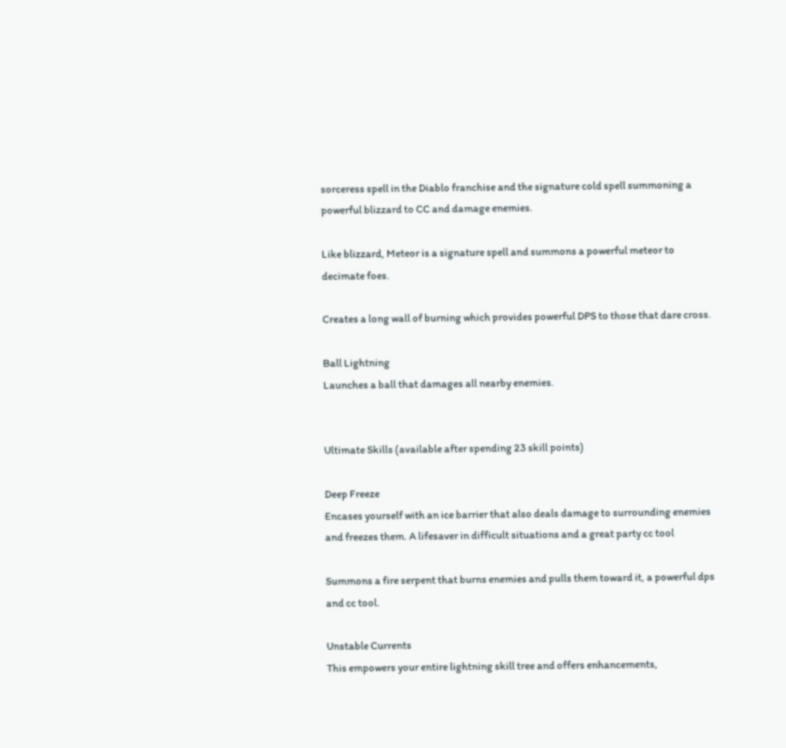sorceress spell in the Diablo franchise and the signature cold spell summoning a powerful blizzard to CC and damage enemies.

Like blizzard, Meteor is a signature spell and summons a powerful meteor to decimate foes.

Creates a long wall of burning which provides powerful DPS to those that dare cross.

Ball Lightning
Launches a ball that damages all nearby enemies.


Ultimate Skills (available after spending 23 skill points)

Deep Freeze
Encases yourself with an ice barrier that also deals damage to surrounding enemies and freezes them. A lifesaver in difficult situations and a great party cc tool

Summons a fire serpent that burns enemies and pulls them toward it, a powerful dps and cc tool.

Unstable Currents
This empowers your entire lightning skill tree and offers enhancements,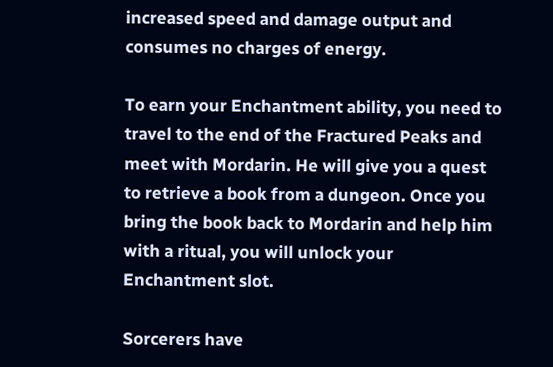increased speed and damage output and consumes no charges of energy.

To earn your Enchantment ability, you need to travel to the end of the Fractured Peaks and meet with Mordarin. He will give you a quest to retrieve a book from a dungeon. Once you bring the book back to Mordarin and help him with a ritual, you will unlock your Enchantment slot.

Sorcerers have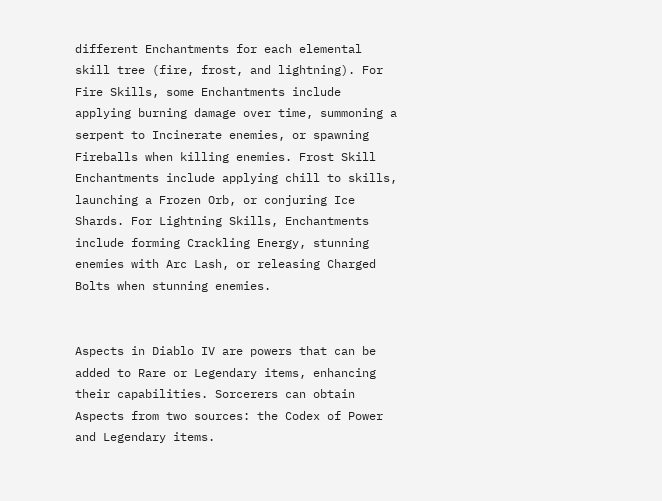different Enchantments for each elemental skill tree (fire, frost, and lightning). For Fire Skills, some Enchantments include applying burning damage over time, summoning a serpent to Incinerate enemies, or spawning Fireballs when killing enemies. Frost Skill Enchantments include applying chill to skills, launching a Frozen Orb, or conjuring Ice Shards. For Lightning Skills, Enchantments include forming Crackling Energy, stunning enemies with Arc Lash, or releasing Charged Bolts when stunning enemies.


Aspects in Diablo IV are powers that can be added to Rare or Legendary items, enhancing their capabilities. Sorcerers can obtain Aspects from two sources: the Codex of Power and Legendary items.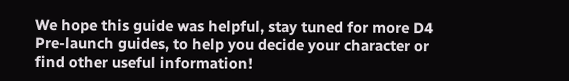We hope this guide was helpful, stay tuned for more D4 Pre-launch guides, to help you decide your character or find other useful information!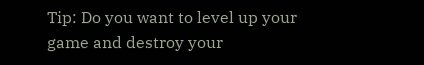Tip: Do you want to level up your game and destroy your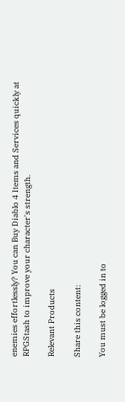enemies effortlessly? You can Buy Diablo 4 Items and Services quickly at RPGStash to improve your character's strength.

Relevant Products

Share this content:

You must be logged in to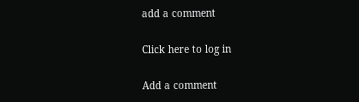add a comment

Click here to log in

Add a comment